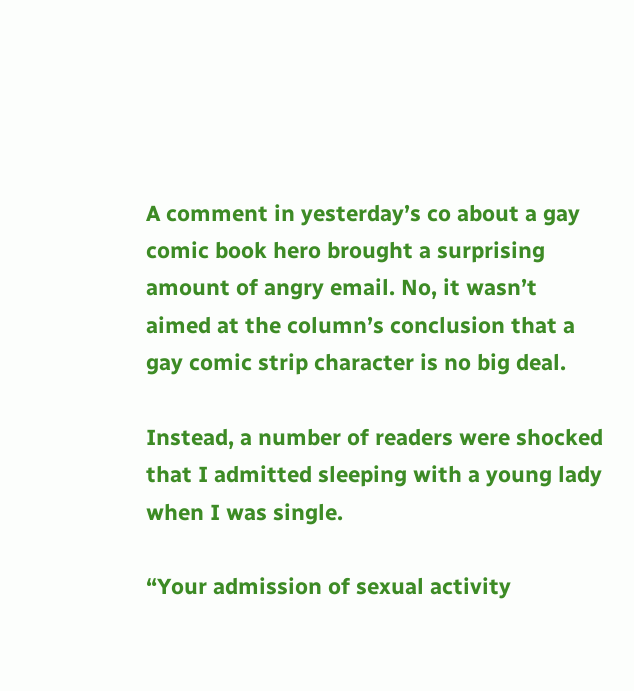A comment in yesterday’s co about a gay comic book hero brought a surprising amount of angry email. No, it wasn’t aimed at the column’s conclusion that a gay comic strip character is no big deal.

Instead, a number of readers were shocked that I admitted sleeping with a young lady when I was single.

“Your admission of sexual activity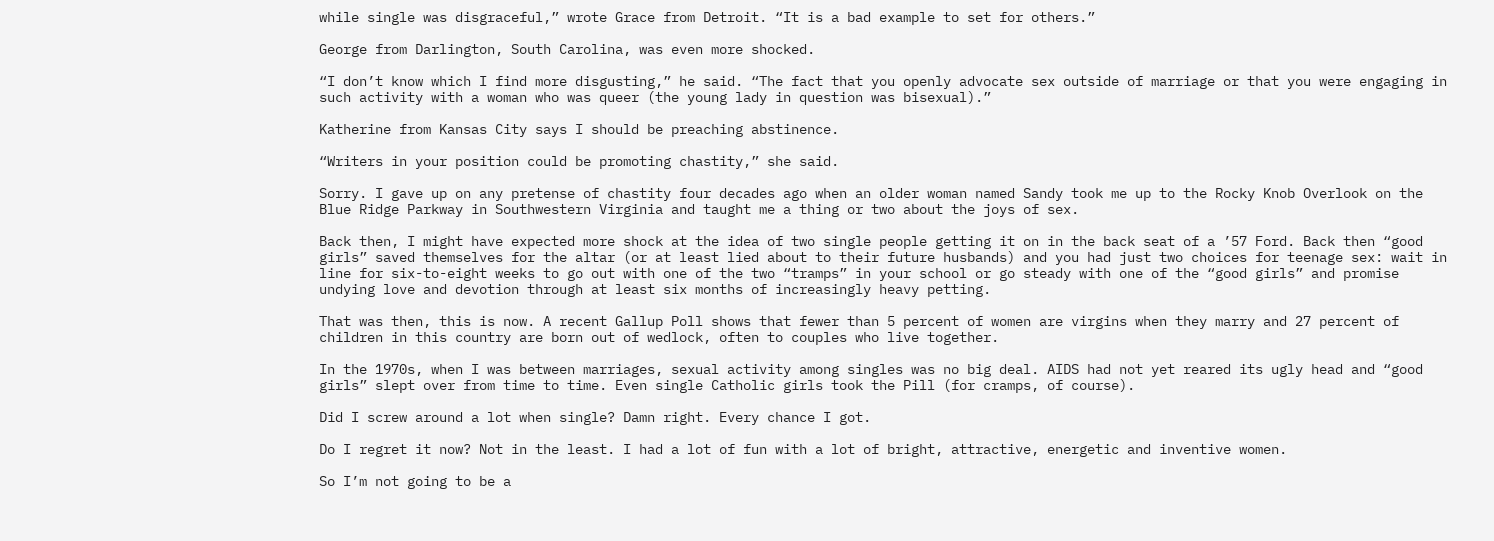while single was disgraceful,” wrote Grace from Detroit. “It is a bad example to set for others.”

George from Darlington, South Carolina, was even more shocked.

“I don’t know which I find more disgusting,” he said. “The fact that you openly advocate sex outside of marriage or that you were engaging in such activity with a woman who was queer (the young lady in question was bisexual).”

Katherine from Kansas City says I should be preaching abstinence.

“Writers in your position could be promoting chastity,” she said.

Sorry. I gave up on any pretense of chastity four decades ago when an older woman named Sandy took me up to the Rocky Knob Overlook on the Blue Ridge Parkway in Southwestern Virginia and taught me a thing or two about the joys of sex.

Back then, I might have expected more shock at the idea of two single people getting it on in the back seat of a ’57 Ford. Back then “good girls” saved themselves for the altar (or at least lied about to their future husbands) and you had just two choices for teenage sex: wait in line for six-to-eight weeks to go out with one of the two “tramps” in your school or go steady with one of the “good girls” and promise undying love and devotion through at least six months of increasingly heavy petting.

That was then, this is now. A recent Gallup Poll shows that fewer than 5 percent of women are virgins when they marry and 27 percent of children in this country are born out of wedlock, often to couples who live together.

In the 1970s, when I was between marriages, sexual activity among singles was no big deal. AIDS had not yet reared its ugly head and “good girls” slept over from time to time. Even single Catholic girls took the Pill (for cramps, of course).

Did I screw around a lot when single? Damn right. Every chance I got.

Do I regret it now? Not in the least. I had a lot of fun with a lot of bright, attractive, energetic and inventive women.

So I’m not going to be a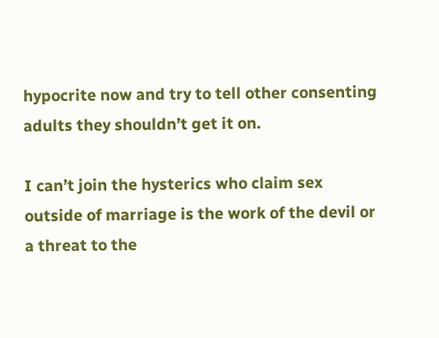hypocrite now and try to tell other consenting adults they shouldn’t get it on.

I can’t join the hysterics who claim sex outside of marriage is the work of the devil or a threat to the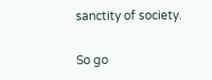sanctity of society.

So go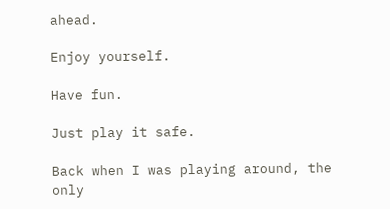ahead.

Enjoy yourself.

Have fun.

Just play it safe.

Back when I was playing around, the only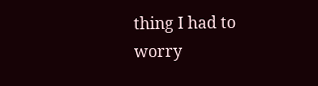thing I had to worry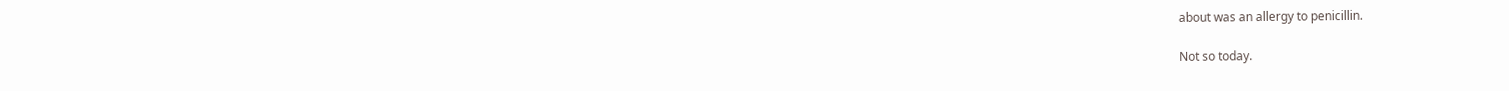about was an allergy to penicillin.

Not so today.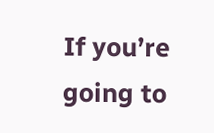If you’re going to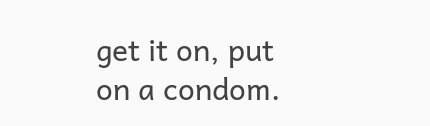get it on, put on a condom.